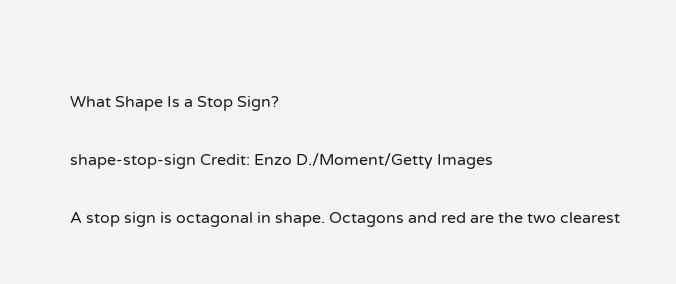What Shape Is a Stop Sign?

shape-stop-sign Credit: Enzo D./Moment/Getty Images

A stop sign is octagonal in shape. Octagons and red are the two clearest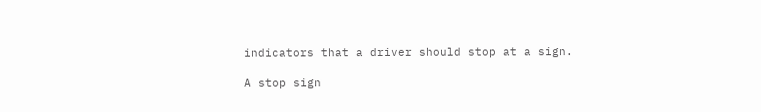indicators that a driver should stop at a sign.

A stop sign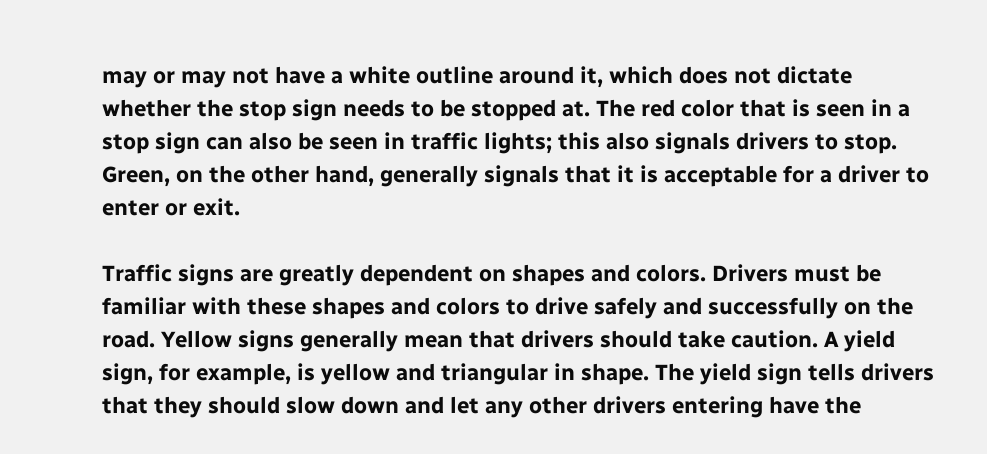may or may not have a white outline around it, which does not dictate whether the stop sign needs to be stopped at. The red color that is seen in a stop sign can also be seen in traffic lights; this also signals drivers to stop. Green, on the other hand, generally signals that it is acceptable for a driver to enter or exit.

Traffic signs are greatly dependent on shapes and colors. Drivers must be familiar with these shapes and colors to drive safely and successfully on the road. Yellow signs generally mean that drivers should take caution. A yield sign, for example, is yellow and triangular in shape. The yield sign tells drivers that they should slow down and let any other drivers entering have the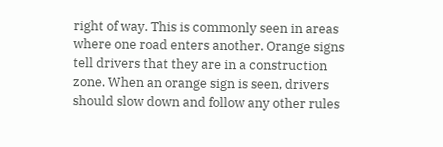right of way. This is commonly seen in areas where one road enters another. Orange signs tell drivers that they are in a construction zone. When an orange sign is seen, drivers should slow down and follow any other rules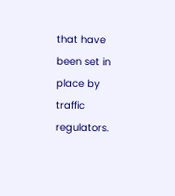that have been set in place by traffic regulators.